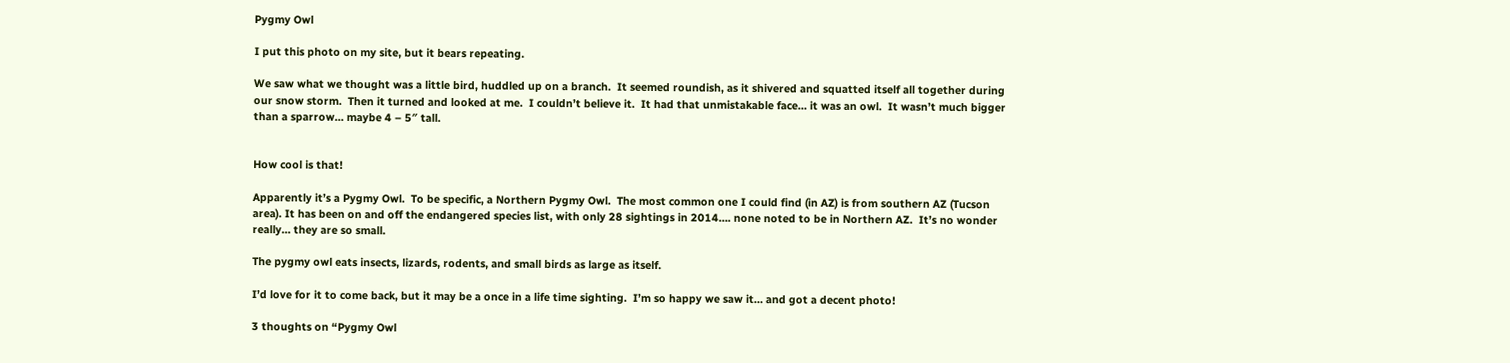Pygmy Owl

I put this photo on my site, but it bears repeating.

We saw what we thought was a little bird, huddled up on a branch.  It seemed roundish, as it shivered and squatted itself all together during our snow storm.  Then it turned and looked at me.  I couldn’t believe it.  It had that unmistakable face… it was an owl.  It wasn’t much bigger than a sparrow… maybe 4 – 5″ tall.


How cool is that!

Apparently it’s a Pygmy Owl.  To be specific, a Northern Pygmy Owl.  The most common one I could find (in AZ) is from southern AZ (Tucson area). It has been on and off the endangered species list, with only 28 sightings in 2014…. none noted to be in Northern AZ.  It’s no wonder really… they are so small.

The pygmy owl eats insects, lizards, rodents, and small birds as large as itself.

I’d love for it to come back, but it may be a once in a life time sighting.  I’m so happy we saw it… and got a decent photo!

3 thoughts on “Pygmy Owl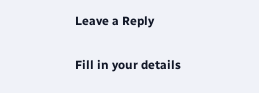Leave a Reply

Fill in your details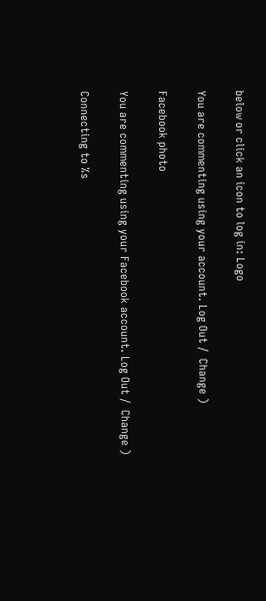below or click an icon to log in: Logo

You are commenting using your account. Log Out /  Change )

Facebook photo

You are commenting using your Facebook account. Log Out /  Change )

Connecting to %s